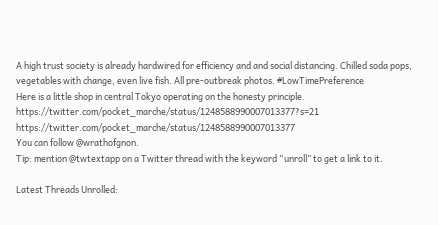A high trust society is already hardwired for efficiency and and social distancing. Chilled soda pops, vegetables with change, even live fish. All pre-outbreak photos. #LowTimePreference
Here is a little shop in central Tokyo operating on the honesty principle. https://twitter.com/pocket_marche/status/1248588990007013377?s=21 https://twitter.com/pocket_marche/status/1248588990007013377
You can follow @wrathofgnon.
Tip: mention @twtextapp on a Twitter thread with the keyword “unroll” to get a link to it.

Latest Threads Unrolled: